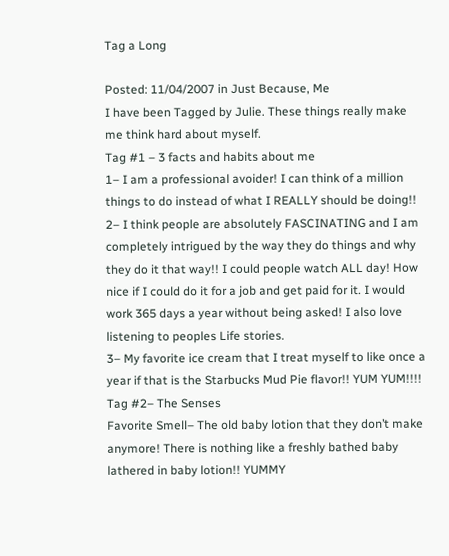Tag a Long

Posted: 11/04/2007 in Just Because, Me
I have been Tagged by Julie. These things really make me think hard about myself.
Tag #1 – 3 facts and habits about me
1– I am a professional avoider! I can think of a million things to do instead of what I REALLY should be doing!!
2– I think people are absolutely FASCINATING and I am completely intrigued by the way they do things and why they do it that way!! I could people watch ALL day! How nice if I could do it for a job and get paid for it. I would work 365 days a year without being asked! I also love listening to peoples Life stories.
3– My favorite ice cream that I treat myself to like once a year if that is the Starbucks Mud Pie flavor!! YUM YUM!!!!
Tag #2– The Senses
Favorite Smell– The old baby lotion that they don’t make anymore! There is nothing like a freshly bathed baby lathered in baby lotion!! YUMMY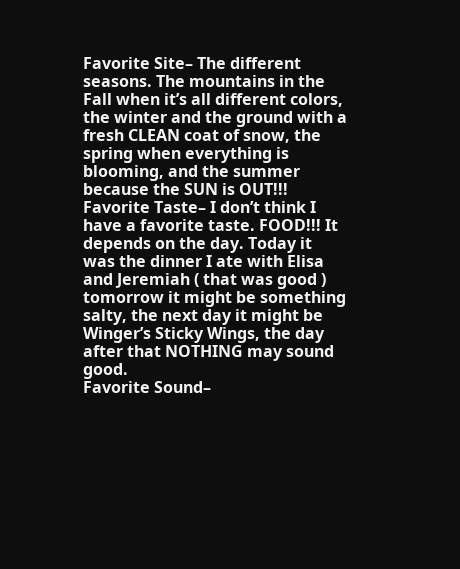Favorite Site– The different seasons. The mountains in the Fall when it’s all different colors, the winter and the ground with a fresh CLEAN coat of snow, the spring when everything is blooming, and the summer because the SUN is OUT!!!
Favorite Taste– I don’t think I have a favorite taste. FOOD!!! It depends on the day. Today it was the dinner I ate with Elisa and Jeremiah ( that was good ) tomorrow it might be something salty, the next day it might be Winger’s Sticky Wings, the day after that NOTHING may sound good.
Favorite Sound–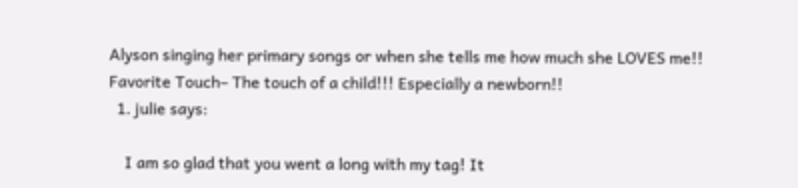Alyson singing her primary songs or when she tells me how much she LOVES me!!
Favorite Touch– The touch of a child!!! Especially a newborn!!
  1. julie says:

    I am so glad that you went a long with my tag! It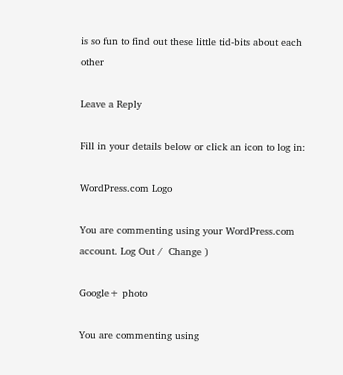is so fun to find out these little tid-bits about each other

Leave a Reply

Fill in your details below or click an icon to log in:

WordPress.com Logo

You are commenting using your WordPress.com account. Log Out /  Change )

Google+ photo

You are commenting using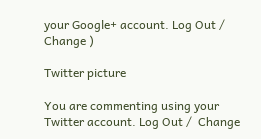your Google+ account. Log Out /  Change )

Twitter picture

You are commenting using your Twitter account. Log Out /  Change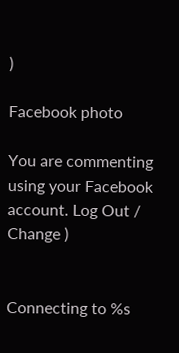)

Facebook photo

You are commenting using your Facebook account. Log Out /  Change )


Connecting to %s